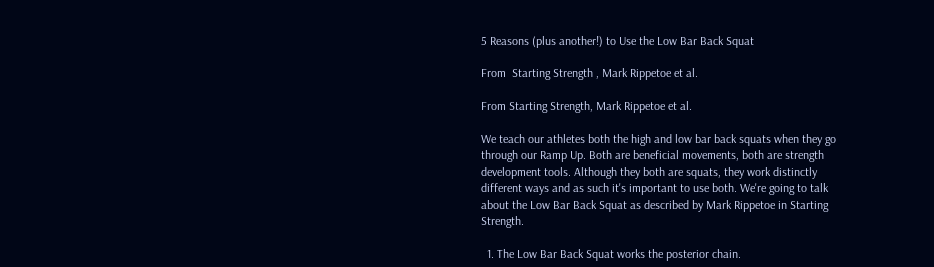5 Reasons (plus another!) to Use the Low Bar Back Squat

From  Starting Strength , Mark Rippetoe et al.

From Starting Strength, Mark Rippetoe et al.

We teach our athletes both the high and low bar back squats when they go through our Ramp Up. Both are beneficial movements, both are strength development tools. Although they both are squats, they work distinctly different ways and as such it's important to use both. We're going to talk about the Low Bar Back Squat as described by Mark Rippetoe in Starting Strength.

  1. The Low Bar Back Squat works the posterior chain.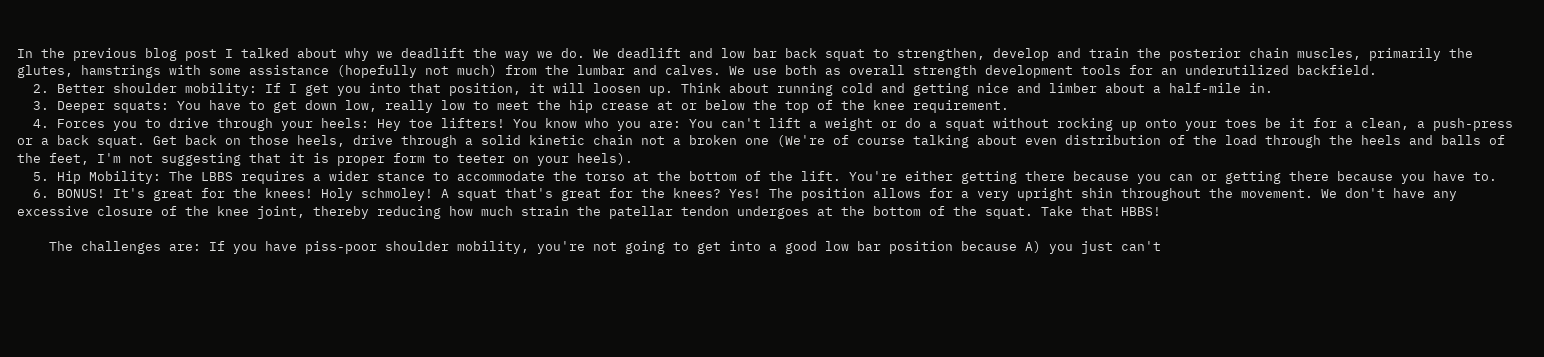In the previous blog post I talked about why we deadlift the way we do. We deadlift and low bar back squat to strengthen, develop and train the posterior chain muscles, primarily the glutes, hamstrings with some assistance (hopefully not much) from the lumbar and calves. We use both as overall strength development tools for an underutilized backfield.
  2. Better shoulder mobility: If I get you into that position, it will loosen up. Think about running cold and getting nice and limber about a half-mile in.
  3. Deeper squats: You have to get down low, really low to meet the hip crease at or below the top of the knee requirement.
  4. Forces you to drive through your heels: Hey toe lifters! You know who you are: You can't lift a weight or do a squat without rocking up onto your toes be it for a clean, a push-press or a back squat. Get back on those heels, drive through a solid kinetic chain not a broken one (We're of course talking about even distribution of the load through the heels and balls of the feet, I'm not suggesting that it is proper form to teeter on your heels).
  5. Hip Mobility: The LBBS requires a wider stance to accommodate the torso at the bottom of the lift. You're either getting there because you can or getting there because you have to.
  6. BONUS! It's great for the knees! Holy schmoley! A squat that's great for the knees? Yes! The position allows for a very upright shin throughout the movement. We don't have any excessive closure of the knee joint, thereby reducing how much strain the patellar tendon undergoes at the bottom of the squat. Take that HBBS!

    The challenges are: If you have piss-poor shoulder mobility, you're not going to get into a good low bar position because A) you just can't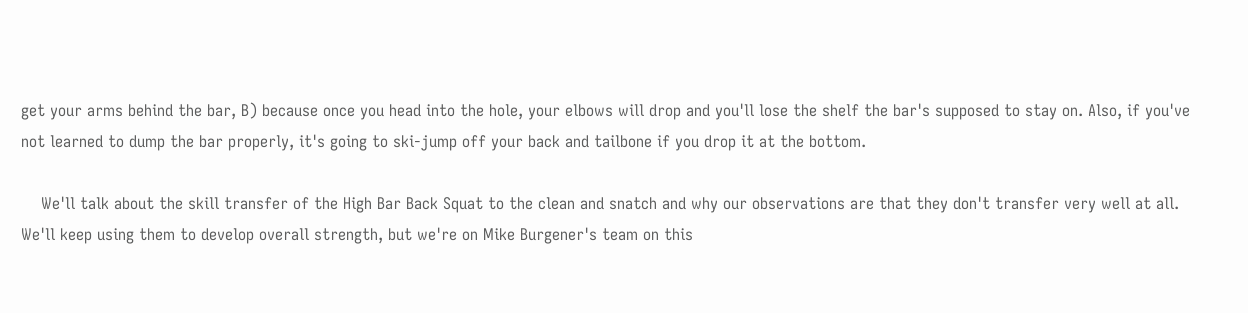get your arms behind the bar, B) because once you head into the hole, your elbows will drop and you'll lose the shelf the bar's supposed to stay on. Also, if you've not learned to dump the bar properly, it's going to ski-jump off your back and tailbone if you drop it at the bottom.

    We'll talk about the skill transfer of the High Bar Back Squat to the clean and snatch and why our observations are that they don't transfer very well at all. We'll keep using them to develop overall strength, but we're on Mike Burgener's team on this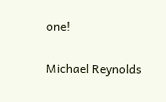one!

Michael Reynolds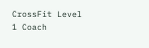CrossFit Level 1 Coach